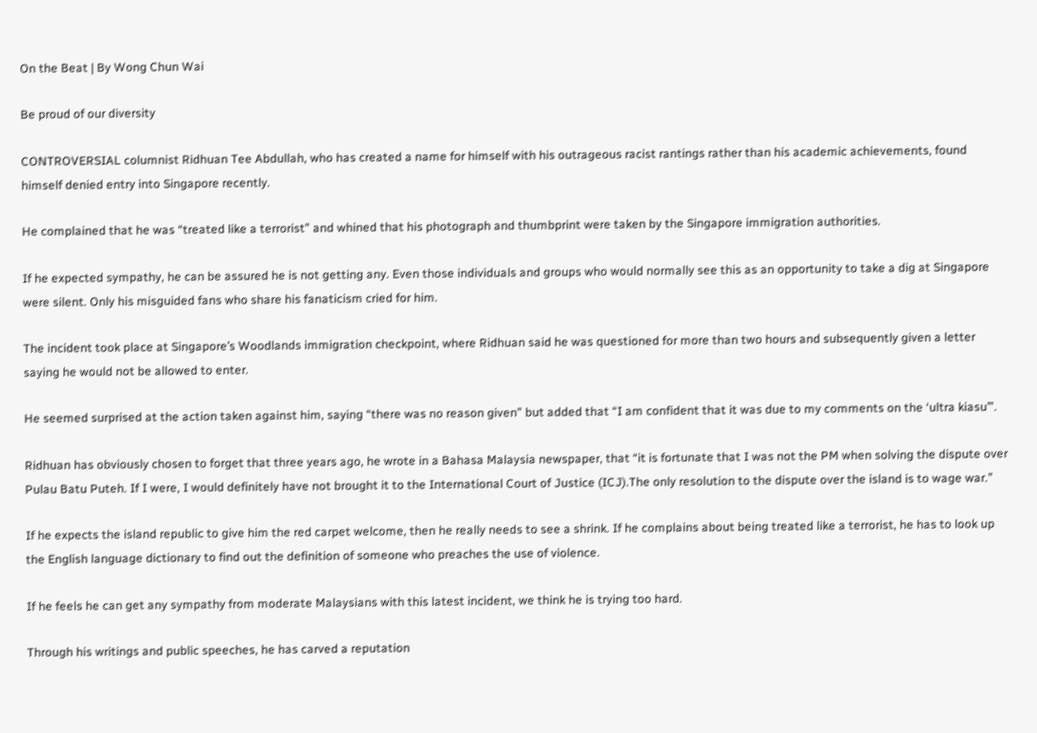On the Beat | By Wong Chun Wai

Be proud of our diversity

CONTROVERSIAL columnist Ridhuan Tee Abdullah, who has created a name for himself with his outrageous racist rantings rather than his academic achievements, found himself denied entry into Singapore recently.

He complained that he was “treated like a terrorist” and whined that his photograph and thumbprint were taken by the Singapore immigration authorities.

If he expected sympathy, he can be assured he is not getting any. Even those individuals and groups who would normally see this as an opportunity to take a dig at Singapore were silent. Only his misguided fans who share his fanaticism cried for him.

The incident took place at Singapore’s Woodlands immigration checkpoint, where Ridhuan said he was questioned for more than two hours and subsequently given a letter saying he would not be allowed to enter.

He seemed surprised at the action taken against him, saying “there was no reason given” but added that “I am confident that it was due to my comments on the ‘ultra kiasu’”.

Ridhuan has obviously chosen to forget that three years ago, he wrote in a Bahasa Malaysia newspaper, that “it is fortunate that I was not the PM when solving the dispute over Pulau Batu Puteh. If I were, I would definitely have not brought it to the International Court of Justice (ICJ).The only resolution to the dispute over the island is to wage war.”

If he expects the island republic to give him the red carpet welcome, then he really needs to see a shrink. If he complains about being treated like a terrorist, he has to look up the English language dictionary to find out the definition of someone who preaches the use of violence.

If he feels he can get any sympathy from moderate Malaysians with this latest incident, we think he is trying too hard.

Through his writings and public speeches, he has carved a reputation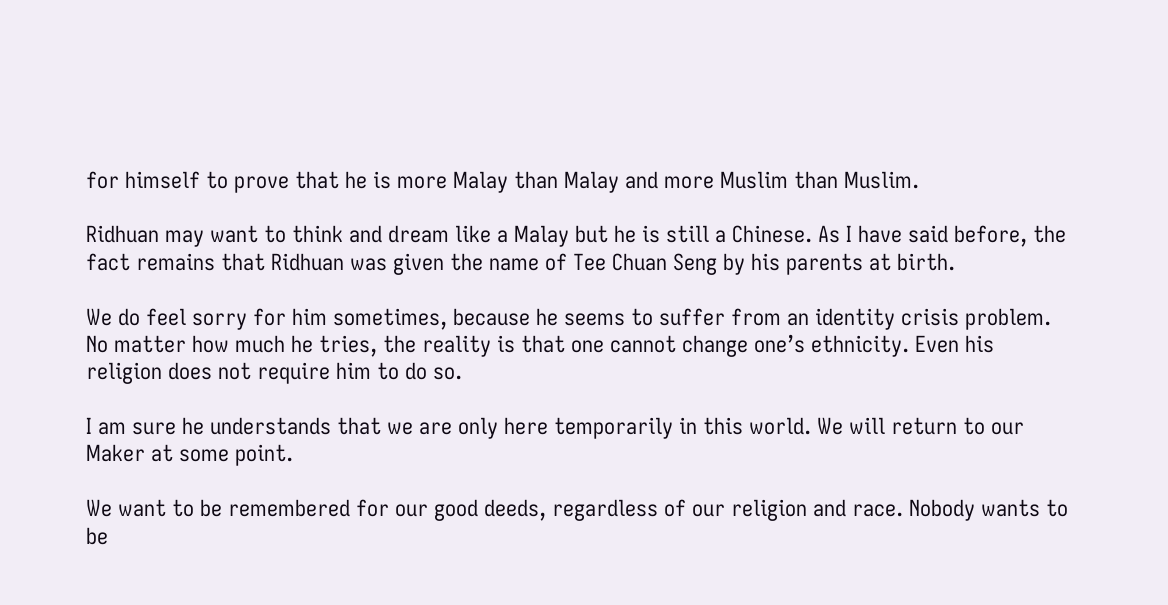for himself to prove that he is more Malay than Malay and more Muslim than Muslim.

Ridhuan may want to think and dream like a Malay but he is still a Chinese. As I have said before, the fact remains that Ridhuan was given the name of Tee Chuan Seng by his parents at birth.

We do feel sorry for him sometimes, because he seems to suffer from an identity crisis problem. No matter how much he tries, the reality is that one cannot change one’s ethnicity. Even his religion does not require him to do so.

I am sure he understands that we are only here temporarily in this world. We will return to our Maker at some point.

We want to be remembered for our good deeds, regardless of our religion and race. Nobody wants to be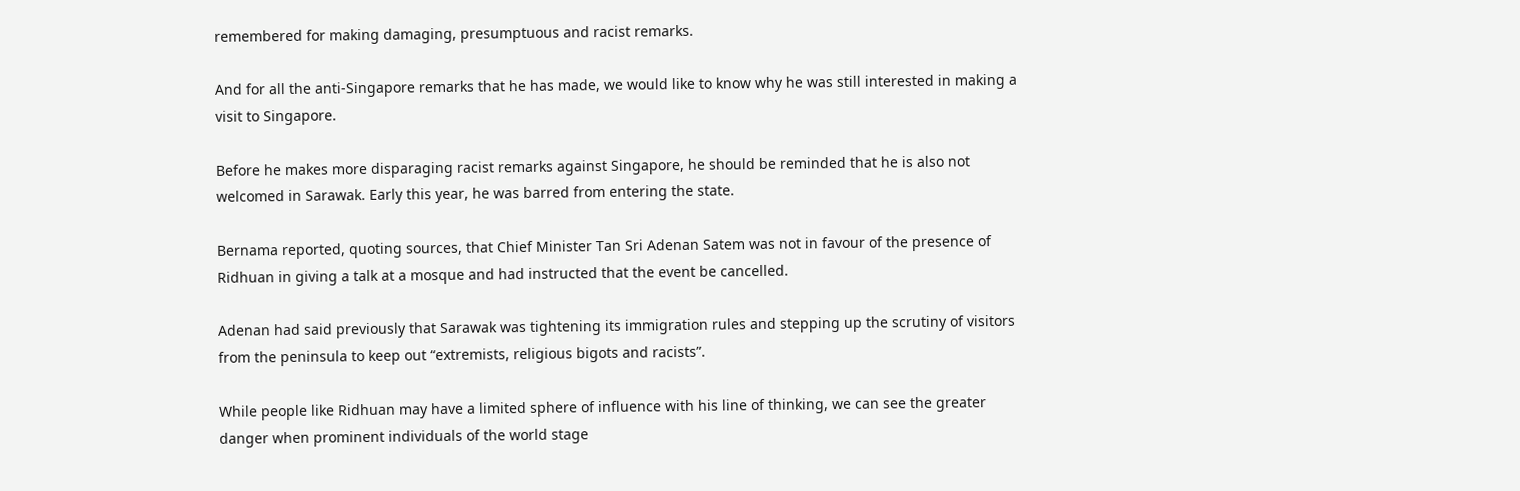remembered for making damaging, presumptuous and racist remarks.

And for all the anti-Singapore remarks that he has made, we would like to know why he was still interested in making a visit to Singapore.

Before he makes more disparaging racist remarks against Singapore, he should be reminded that he is also not welcomed in Sarawak. Early this year, he was barred from entering the state.

Bernama reported, quoting sources, that Chief Minister Tan Sri Adenan Satem was not in favour of the presence of Ridhuan in giving a talk at a mosque and had instructed that the event be cancelled.

Adenan had said previously that Sarawak was tightening its immigration rules and stepping up the scrutiny of visitors from the peninsula to keep out “extremists, religious bigots and racists”.

While people like Ridhuan may have a limited sphere of influence with his line of thinking, we can see the greater danger when prominent individuals of the world stage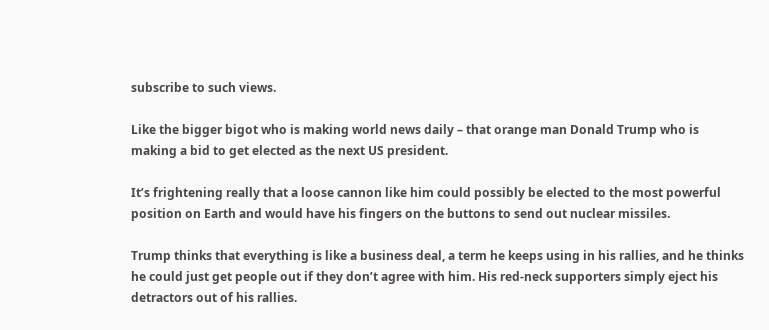subscribe to such views.

Like the bigger bigot who is making world news daily – that orange man Donald Trump who is making a bid to get elected as the next US president.

It’s frightening really that a loose cannon like him could possibly be elected to the most powerful position on Earth and would have his fingers on the buttons to send out nuclear missiles.

Trump thinks that everything is like a business deal, a term he keeps using in his rallies, and he thinks he could just get people out if they don’t agree with him. His red-neck supporters simply eject his detractors out of his rallies.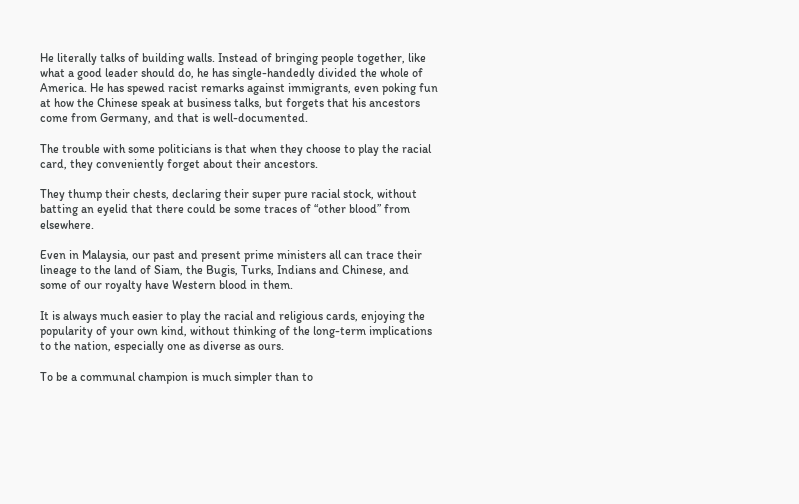He literally talks of building walls. Instead of bringing people together, like what a good leader should do, he has single-handedly divided the whole of America. He has spewed racist remarks against immigrants, even poking fun at how the Chinese speak at business talks, but forgets that his ancestors come from Germany, and that is well-documented.

The trouble with some politicians is that when they choose to play the racial card, they conveniently forget about their ancestors.

They thump their chests, declaring their super pure racial stock, without batting an eyelid that there could be some traces of “other blood” from elsewhere.

Even in Malaysia, our past and present prime ministers all can trace their lineage to the land of Siam, the Bugis, Turks, Indians and Chinese, and some of our royalty have Western blood in them.

It is always much easier to play the racial and religious cards, enjoying the popularity of your own kind, without thinking of the long-term implications to the nation, especially one as diverse as ours.

To be a communal champion is much simpler than to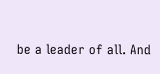be a leader of all. And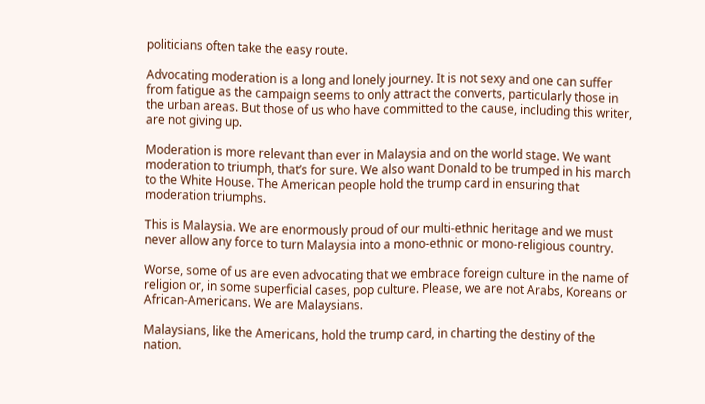politicians often take the easy route.

Advocating moderation is a long and lonely journey. It is not sexy and one can suffer from fatigue as the campaign seems to only attract the converts, particularly those in the urban areas. But those of us who have committed to the cause, including this writer, are not giving up.

Moderation is more relevant than ever in Malaysia and on the world stage. We want moderation to triumph, that’s for sure. We also want Donald to be trumped in his march to the White House. The American people hold the trump card in ensuring that moderation triumphs.

This is Malaysia. We are enormously proud of our multi-ethnic heritage and we must never allow any force to turn Malaysia into a mono-ethnic or mono-religious country.

Worse, some of us are even advocating that we embrace foreign culture in the name of religion or, in some superficial cases, pop culture. Please, we are not Arabs, Koreans or African-Americans. We are Malaysians.

Malaysians, like the Americans, hold the trump card, in charting the destiny of the nation.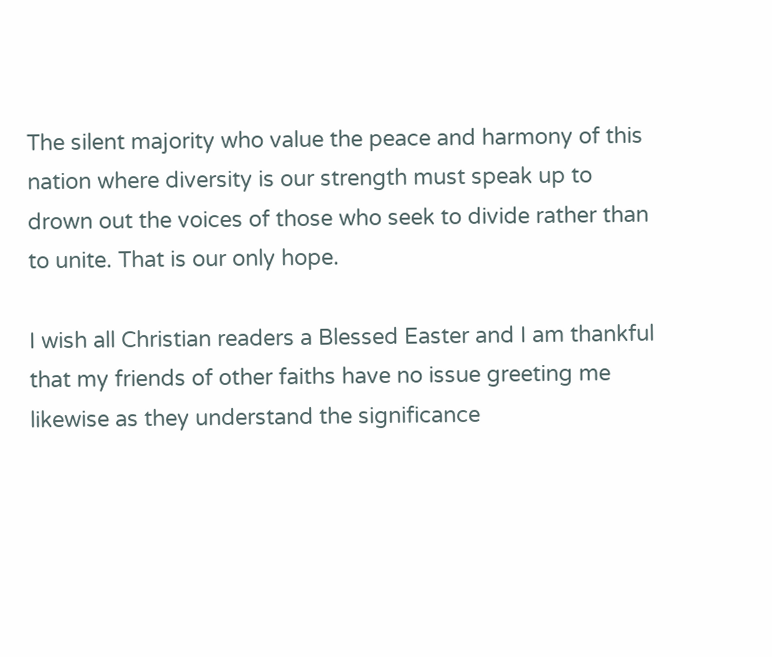The silent majority who value the peace and harmony of this nation where diversity is our strength must speak up to drown out the voices of those who seek to divide rather than to unite. That is our only hope.

I wish all Christian readers a Blessed Easter and I am thankful that my friends of other faiths have no issue greeting me likewise as they understand the significance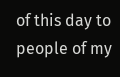of this day to people of my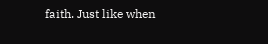faith. Just like when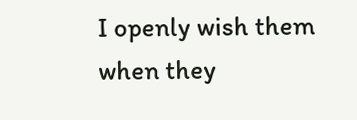I openly wish them when they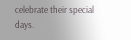celebrate their special days.